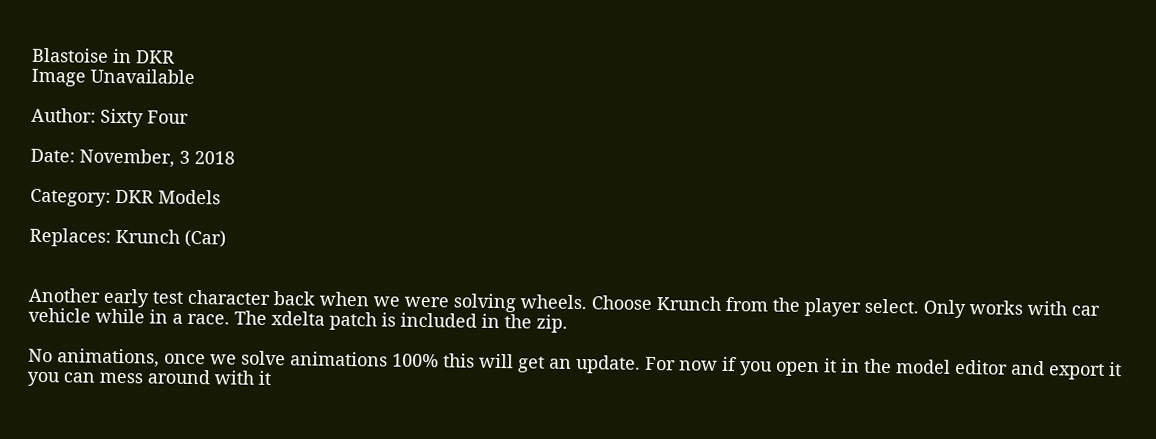Blastoise in DKR
Image Unavailable

Author: Sixty Four

Date: November, 3 2018

Category: DKR Models

Replaces: Krunch (Car)


Another early test character back when we were solving wheels. Choose Krunch from the player select. Only works with car vehicle while in a race. The xdelta patch is included in the zip.

No animations, once we solve animations 100% this will get an update. For now if you open it in the model editor and export it you can mess around with it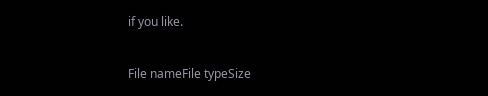if you like.


File nameFile typeSize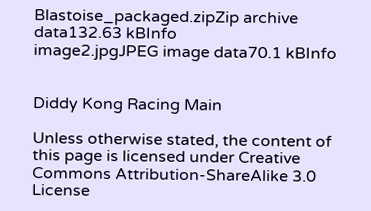Blastoise_packaged.zipZip archive data132.63 kBInfo
image2.jpgJPEG image data70.1 kBInfo


Diddy Kong Racing Main

Unless otherwise stated, the content of this page is licensed under Creative Commons Attribution-ShareAlike 3.0 License